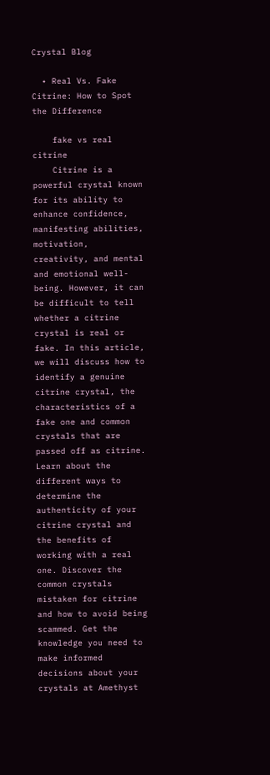Crystal Blog

  • Real Vs. Fake Citrine: How to Spot the Difference

    fake vs real citrine
    Citrine is a powerful crystal known for its ability to enhance confidence, manifesting abilities, motivation, creativity, and mental and emotional well-being. However, it can be difficult to tell whether a citrine crystal is real or fake. In this article, we will discuss how to identify a genuine citrine crystal, the characteristics of a fake one and common crystals that are passed off as citrine. Learn about the different ways to determine the authenticity of your citrine crystal and the benefits of working with a real one. Discover the common crystals mistaken for citrine and how to avoid being scammed. Get the knowledge you need to make informed decisions about your crystals at Amethyst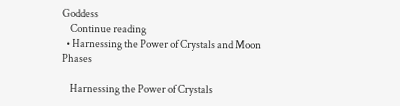Goddess
    Continue reading
  • Harnessing the Power of Crystals and Moon Phases

    Harnessing the Power of Crystals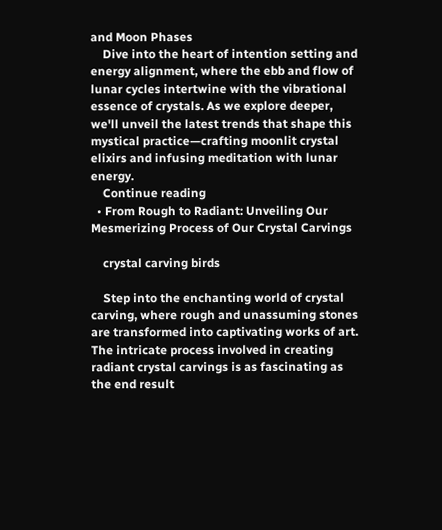and Moon Phases
    Dive into the heart of intention setting and energy alignment, where the ebb and flow of lunar cycles intertwine with the vibrational essence of crystals. As we explore deeper, we'll unveil the latest trends that shape this mystical practice—crafting moonlit crystal elixirs and infusing meditation with lunar energy.
    Continue reading
  • From Rough to Radiant: Unveiling Our Mesmerizing Process of Our Crystal Carvings

    crystal carving birds

    Step into the enchanting world of crystal carving, where rough and unassuming stones are transformed into captivating works of art. The intricate process involved in creating radiant crystal carvings is as fascinating as the end result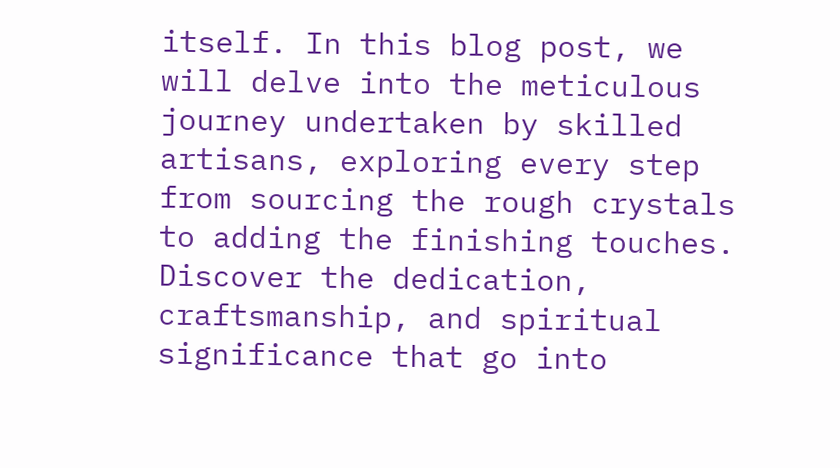itself. In this blog post, we will delve into the meticulous journey undertaken by skilled artisans, exploring every step from sourcing the rough crystals to adding the finishing touches. Discover the dedication, craftsmanship, and spiritual significance that go into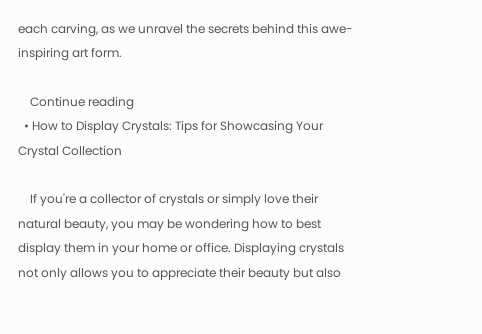each carving, as we unravel the secrets behind this awe-inspiring art form.

    Continue reading
  • How to Display Crystals: Tips for Showcasing Your Crystal Collection

    If you're a collector of crystals or simply love their natural beauty, you may be wondering how to best display them in your home or office. Displaying crystals not only allows you to appreciate their beauty but also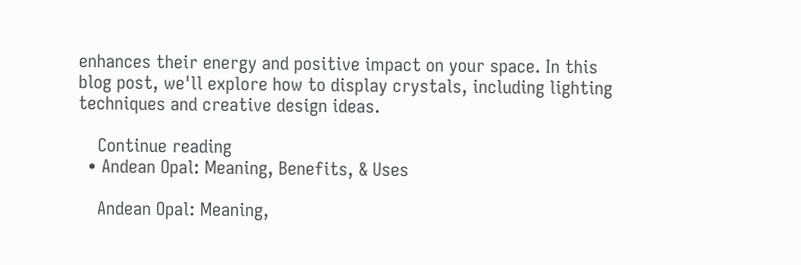enhances their energy and positive impact on your space. In this blog post, we'll explore how to display crystals, including lighting techniques and creative design ideas.

    Continue reading
  • Andean Opal: Meaning, Benefits, & Uses

    Andean Opal: Meaning,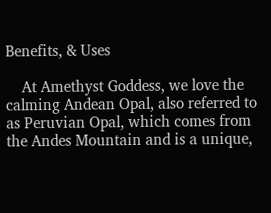Benefits, & Uses

    At Amethyst Goddess, we love the calming Andean Opal, also referred to as Peruvian Opal, which comes from the Andes Mountain and is a unique,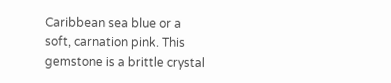Caribbean sea blue or a soft, carnation pink. This gemstone is a brittle crystal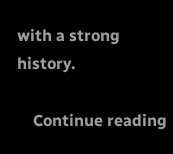with a strong history.

    Continue reading